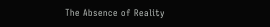The Absence of Reality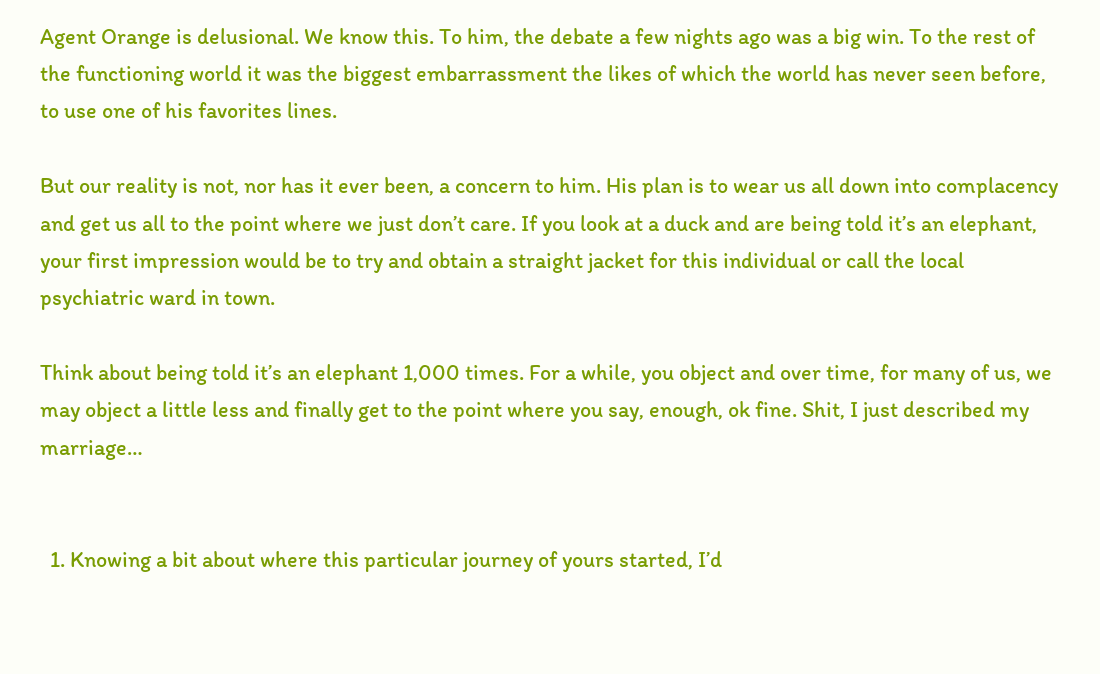Agent Orange is delusional. We know this. To him, the debate a few nights ago was a big win. To the rest of the functioning world it was the biggest embarrassment the likes of which the world has never seen before, to use one of his favorites lines.

But our reality is not, nor has it ever been, a concern to him. His plan is to wear us all down into complacency and get us all to the point where we just don’t care. If you look at a duck and are being told it’s an elephant, your first impression would be to try and obtain a straight jacket for this individual or call the local psychiatric ward in town.

Think about being told it’s an elephant 1,000 times. For a while, you object and over time, for many of us, we may object a little less and finally get to the point where you say, enough, ok fine. Shit, I just described my marriage…


  1. Knowing a bit about where this particular journey of yours started, I’d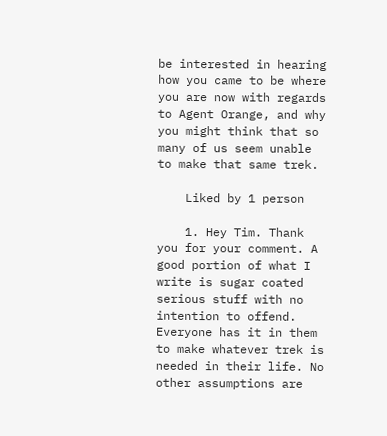be interested in hearing how you came to be where you are now with regards to Agent Orange, and why you might think that so many of us seem unable to make that same trek.

    Liked by 1 person

    1. Hey Tim. Thank you for your comment. A good portion of what I write is sugar coated serious stuff with no intention to offend. Everyone has it in them to make whatever trek is needed in their life. No other assumptions are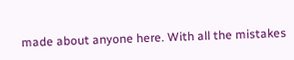made about anyone here. With all the mistakes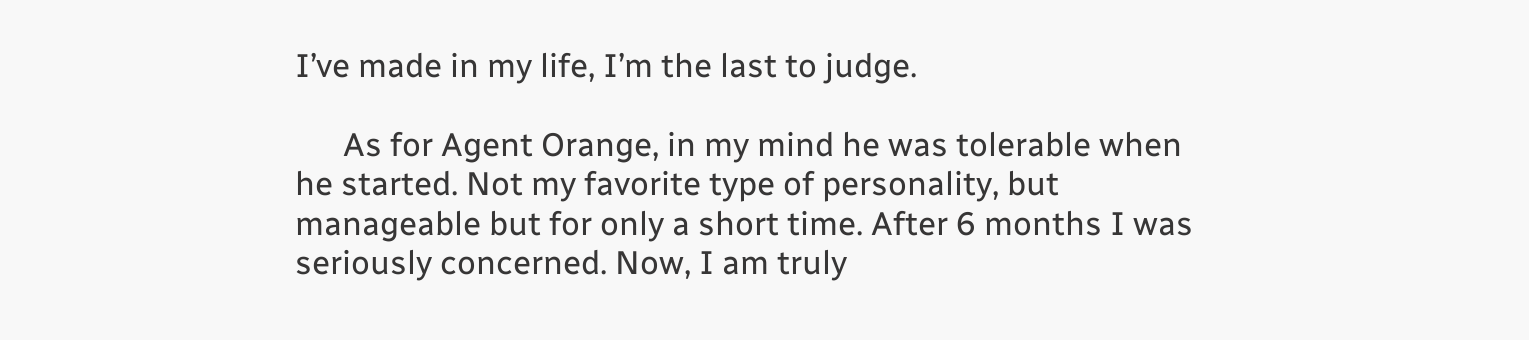I’ve made in my life, I’m the last to judge.

      As for Agent Orange, in my mind he was tolerable when he started. Not my favorite type of personality, but manageable but for only a short time. After 6 months I was seriously concerned. Now, I am truly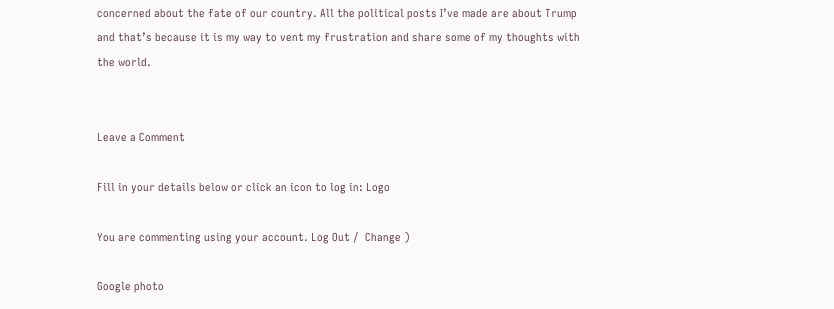concerned about the fate of our country. All the political posts I’ve made are about Trump and that’s because it is my way to vent my frustration and share some of my thoughts with the world.


Leave a Comment

Fill in your details below or click an icon to log in: Logo

You are commenting using your account. Log Out /  Change )

Google photo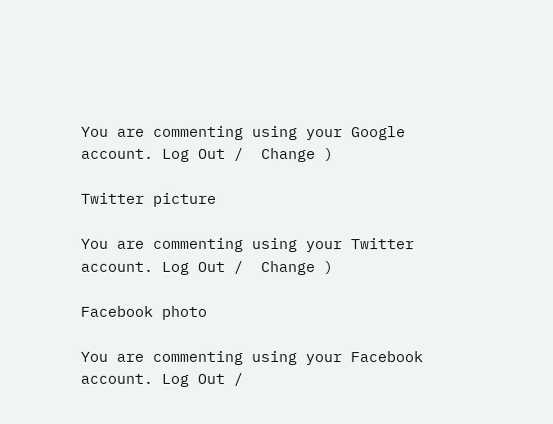You are commenting using your Google account. Log Out /  Change )

Twitter picture

You are commenting using your Twitter account. Log Out /  Change )

Facebook photo

You are commenting using your Facebook account. Log Out /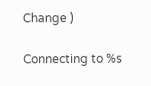Change )

Connecting to %s